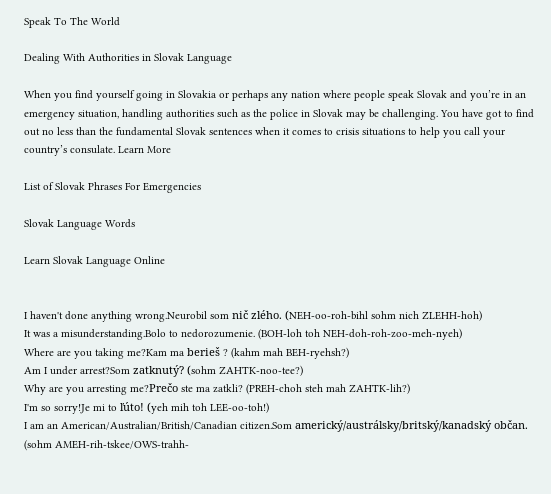Speak To The World

Dealing With Authorities in Slovak Language

When you find yourself going in Slovakia or perhaps any nation where people speak Slovak and you’re in an emergency situation, handling authorities such as the police in Slovak may be challenging. You have got to find out no less than the fundamental Slovak sentences when it comes to crisis situations to help you call your country’s consulate. Learn More

List of Slovak Phrases For Emergencies

Slovak Language Words

Learn Slovak Language Online


I haven't done anything wrong.Neurobil som nič zlého. (NEH-oo-roh-bihl sohm nich ZLEHH-hoh)
It was a misunderstanding.Bolo to nedorozumenie. (BOH-loh toh NEH-doh-roh-zoo-meh-nyeh)
Where are you taking me?Kam ma berieš ? (kahm mah BEH-ryehsh?)
Am I under arrest?Som zatknutý? (sohm ZAHTK-noo-tee?)
Why are you arresting me?Prečo ste ma zatkli? (PREH-choh steh mah ZAHTK-lih?)
I'm so sorry!Je mi to ľúto! (yeh mih toh LEE-oo-toh!)
I am an American/Australian/British/Canadian citizen.Som americký/austrálsky/britský/kanadský občan. (sohm AMEH-rih-tskee/OWS-trahh-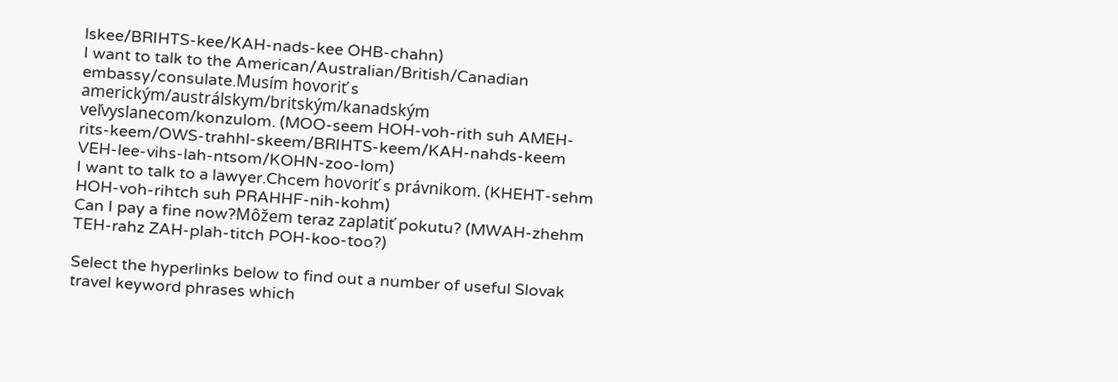lskee/BRIHTS-kee/KAH-nads-kee OHB-chahn)
I want to talk to the American/Australian/British/Canadian embassy/consulate.Musím hovoriť s americkým/austrálskym/britským/kanadským veľvyslanecom/konzulom. (MOO-seem HOH-voh-rith suh AMEH-rits-keem/OWS-trahhl-skeem/BRIHTS-keem/KAH-nahds-keem VEH-lee-vihs-lah-ntsom/KOHN-zoo-lom)
I want to talk to a lawyer.Chcem hovoriť s právnikom. (KHEHT-sehm HOH-voh-rihtch suh PRAHHF-nih-kohm)
Can I pay a fine now?Môžem teraz zaplatiť pokutu? (MWAH-zhehm TEH-rahz ZAH-plah-titch POH-koo-too?)

Select the hyperlinks below to find out a number of useful Slovak travel keyword phrases which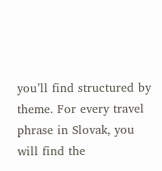you’ll find structured by theme. For every travel phrase in Slovak, you will find the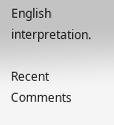English interpretation.

Recent Comments